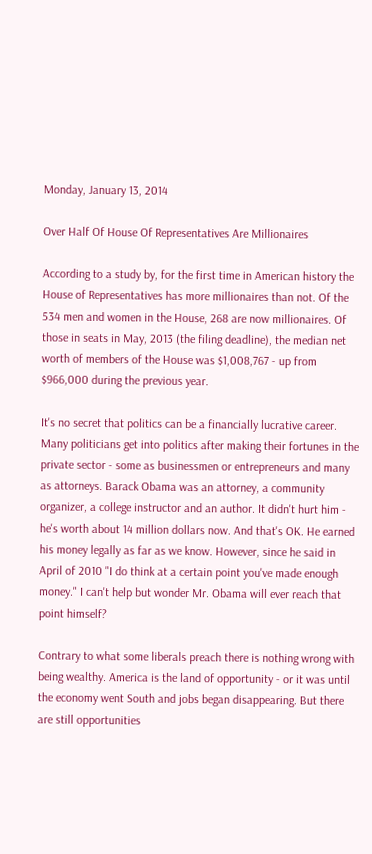Monday, January 13, 2014

Over Half Of House Of Representatives Are Millionaires

According to a study by, for the first time in American history the House of Representatives has more millionaires than not. Of the 534 men and women in the House, 268 are now millionaires. Of those in seats in May, 2013 (the filing deadline), the median net worth of members of the House was $1,008,767 - up from $966,000 during the previous year.

It's no secret that politics can be a financially lucrative career. Many politicians get into politics after making their fortunes in the private sector - some as businessmen or entrepreneurs and many as attorneys. Barack Obama was an attorney, a community organizer, a college instructor and an author. It didn't hurt him - he's worth about 14 million dollars now. And that's OK. He earned his money legally as far as we know. However, since he said in April of 2010 "I do think at a certain point you've made enough money." I can't help but wonder Mr. Obama will ever reach that point himself?

Contrary to what some liberals preach there is nothing wrong with being wealthy. America is the land of opportunity - or it was until the economy went South and jobs began disappearing. But there are still opportunities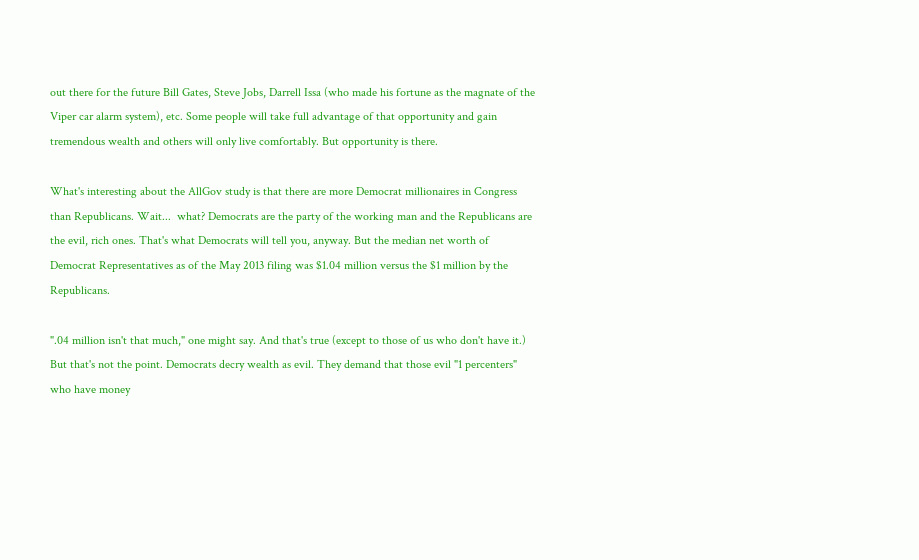out there for the future Bill Gates, Steve Jobs, Darrell Issa (who made his fortune as the magnate of the Viper car alarm system), etc. Some people will take full advantage of that opportunity and gain tremendous wealth and others will only live comfortably. But opportunity is there.

What's interesting about the AllGov study is that there are more Democrat millionaires in Congress than Republicans. Wait...  what? Democrats are the party of the working man and the Republicans are the evil, rich ones. That's what Democrats will tell you, anyway. But the median net worth of Democrat Representatives as of the May 2013 filing was $1.04 million versus the $1 million by the Republicans.

".04 million isn't that much," one might say. And that's true (except to those of us who don't have it.) But that's not the point. Democrats decry wealth as evil. They demand that those evil "1 percenters" who have money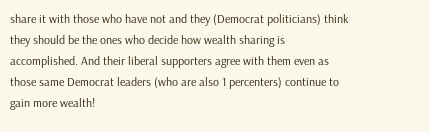share it with those who have not and they (Democrat politicians) think they should be the ones who decide how wealth sharing is accomplished. And their liberal supporters agree with them even as those same Democrat leaders (who are also 1 percenters) continue to gain more wealth!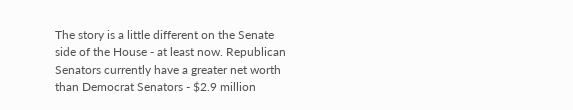The story is a little different on the Senate side of the House - at least now. Republican Senators currently have a greater net worth than Democrat Senators - $2.9 million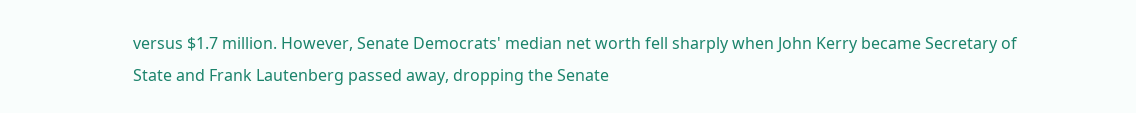versus $1.7 million. However, Senate Democrats' median net worth fell sharply when John Kerry became Secretary of State and Frank Lautenberg passed away, dropping the Senate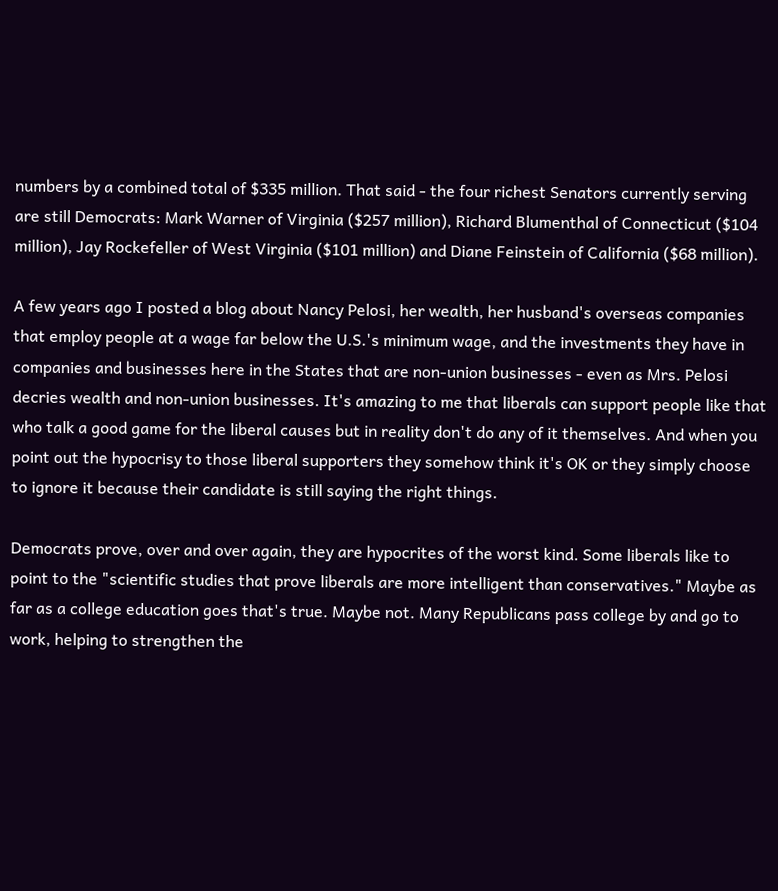numbers by a combined total of $335 million. That said - the four richest Senators currently serving are still Democrats: Mark Warner of Virginia ($257 million), Richard Blumenthal of Connecticut ($104 million), Jay Rockefeller of West Virginia ($101 million) and Diane Feinstein of California ($68 million).

A few years ago I posted a blog about Nancy Pelosi, her wealth, her husband's overseas companies that employ people at a wage far below the U.S.'s minimum wage, and the investments they have in companies and businesses here in the States that are non-union businesses - even as Mrs. Pelosi decries wealth and non-union businesses. It's amazing to me that liberals can support people like that who talk a good game for the liberal causes but in reality don't do any of it themselves. And when you point out the hypocrisy to those liberal supporters they somehow think it's OK or they simply choose to ignore it because their candidate is still saying the right things.

Democrats prove, over and over again, they are hypocrites of the worst kind. Some liberals like to point to the "scientific studies that prove liberals are more intelligent than conservatives." Maybe as far as a college education goes that's true. Maybe not. Many Republicans pass college by and go to work, helping to strengthen the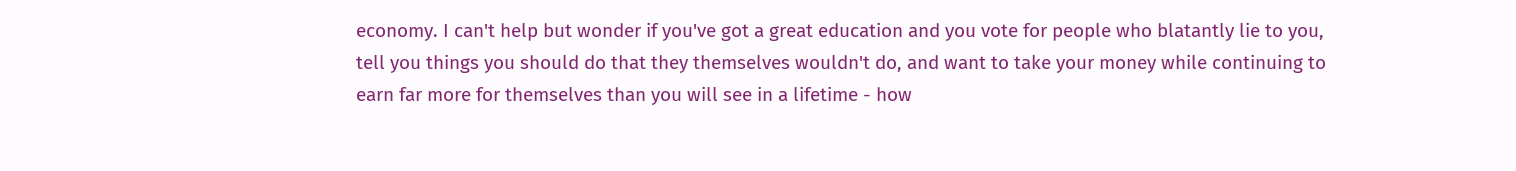economy. I can't help but wonder if you've got a great education and you vote for people who blatantly lie to you, tell you things you should do that they themselves wouldn't do, and want to take your money while continuing to earn far more for themselves than you will see in a lifetime - how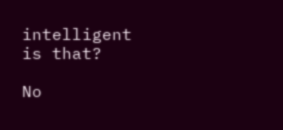intelligent is that?

No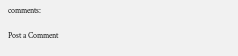comments:

Post a Comment